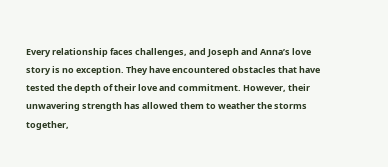Every relationship faces challenges, and Joseph and Anna’s love story is no exception. They have encountered obstacles that have tested the depth of their love and commitment. However, their unwavering strength has allowed them to weather the storms together,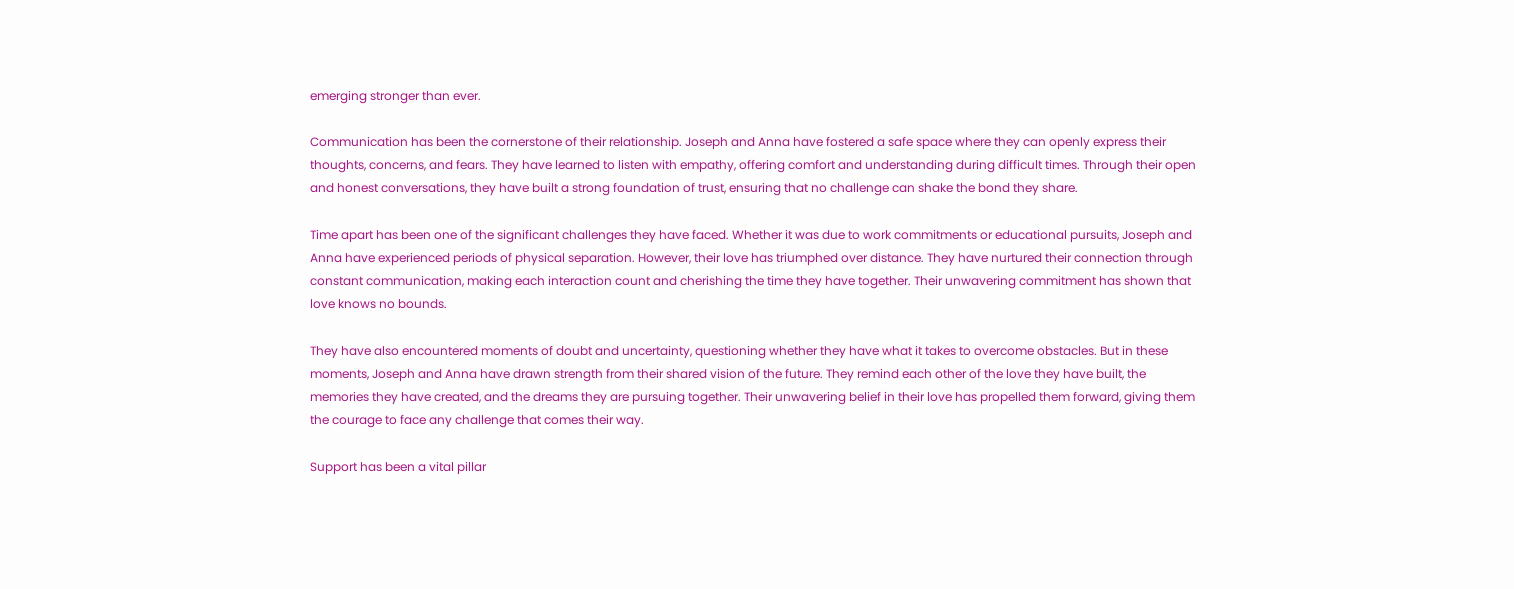emerging stronger than ever.

Communication has been the cornerstone of their relationship. Joseph and Anna have fostered a safe space where they can openly express their thoughts, concerns, and fears. They have learned to listen with empathy, offering comfort and understanding during difficult times. Through their open and honest conversations, they have built a strong foundation of trust, ensuring that no challenge can shake the bond they share.

Time apart has been one of the significant challenges they have faced. Whether it was due to work commitments or educational pursuits, Joseph and Anna have experienced periods of physical separation. However, their love has triumphed over distance. They have nurtured their connection through constant communication, making each interaction count and cherishing the time they have together. Their unwavering commitment has shown that love knows no bounds.

They have also encountered moments of doubt and uncertainty, questioning whether they have what it takes to overcome obstacles. But in these moments, Joseph and Anna have drawn strength from their shared vision of the future. They remind each other of the love they have built, the memories they have created, and the dreams they are pursuing together. Their unwavering belief in their love has propelled them forward, giving them the courage to face any challenge that comes their way.

Support has been a vital pillar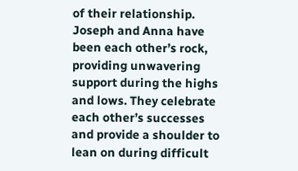of their relationship. Joseph and Anna have been each other’s rock, providing unwavering support during the highs and lows. They celebrate each other’s successes and provide a shoulder to lean on during difficult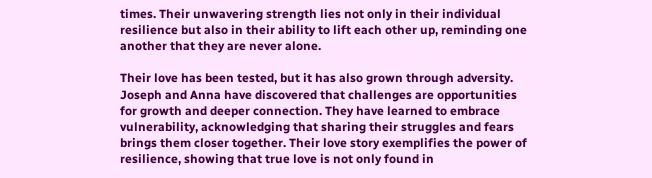times. Their unwavering strength lies not only in their individual resilience but also in their ability to lift each other up, reminding one another that they are never alone.

Their love has been tested, but it has also grown through adversity. Joseph and Anna have discovered that challenges are opportunities for growth and deeper connection. They have learned to embrace vulnerability, acknowledging that sharing their struggles and fears brings them closer together. Their love story exemplifies the power of resilience, showing that true love is not only found in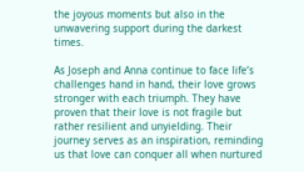the joyous moments but also in the unwavering support during the darkest times.

As Joseph and Anna continue to face life’s challenges hand in hand, their love grows stronger with each triumph. They have proven that their love is not fragile but rather resilient and unyielding. Their journey serves as an inspiration, reminding us that love can conquer all when nurtured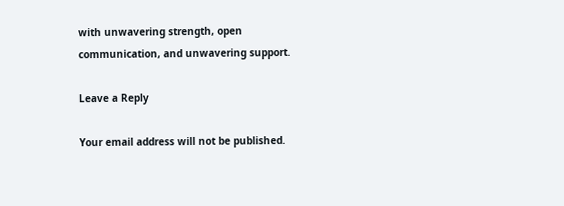with unwavering strength, open communication, and unwavering support.

Leave a Reply

Your email address will not be published.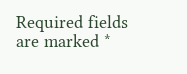Required fields are marked *